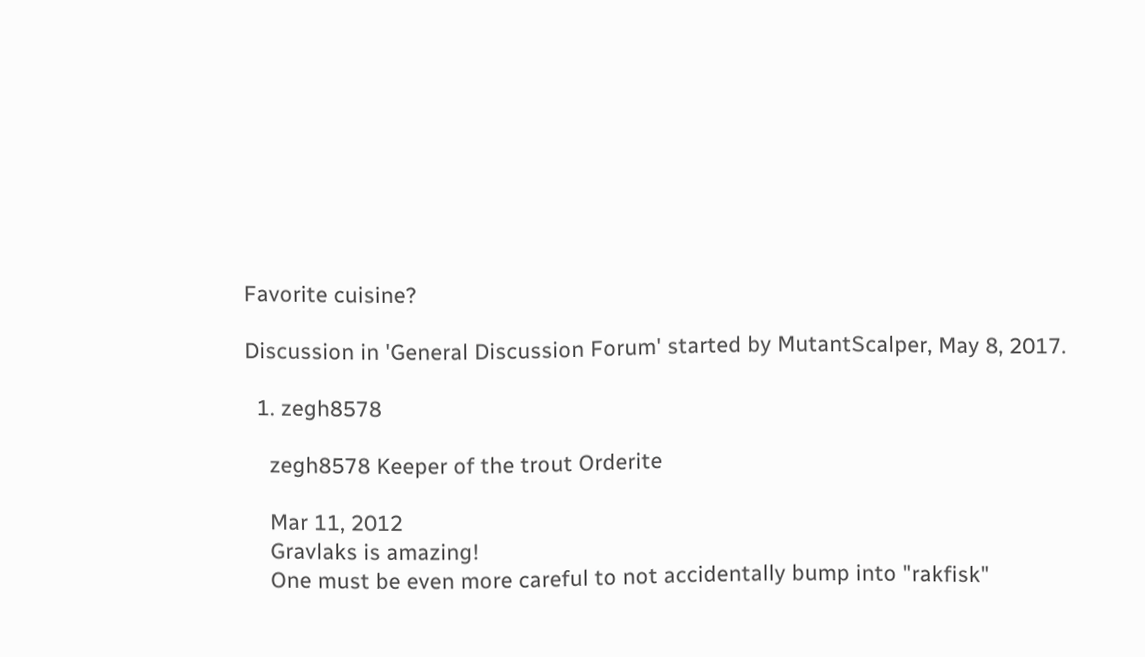Favorite cuisine?

Discussion in 'General Discussion Forum' started by MutantScalper, May 8, 2017.

  1. zegh8578

    zegh8578 Keeper of the trout Orderite

    Mar 11, 2012
    Gravlaks is amazing!
    One must be even more careful to not accidentally bump into "rakfisk"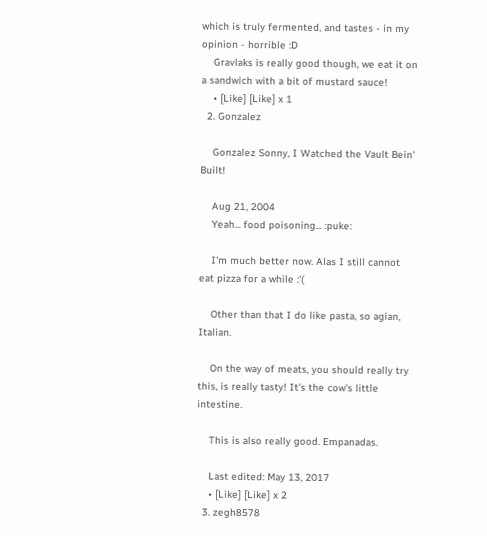which is truly fermented, and tastes - in my opinion - horrible :D
    Gravlaks is really good though, we eat it on a sandwich with a bit of mustard sauce!
    • [Like] [Like] x 1
  2. Gonzalez

    Gonzalez Sonny, I Watched the Vault Bein' Built!

    Aug 21, 2004
    Yeah... food poisoning... :puke:

    I'm much better now. Alas I still cannot eat pizza for a while :'(

    Other than that I do like pasta, so agian, Italian.

    On the way of meats, you should really try this, is really tasty! It's the cow's little intestine.

    This is also really good. Empanadas.

    Last edited: May 13, 2017
    • [Like] [Like] x 2
  3. zegh8578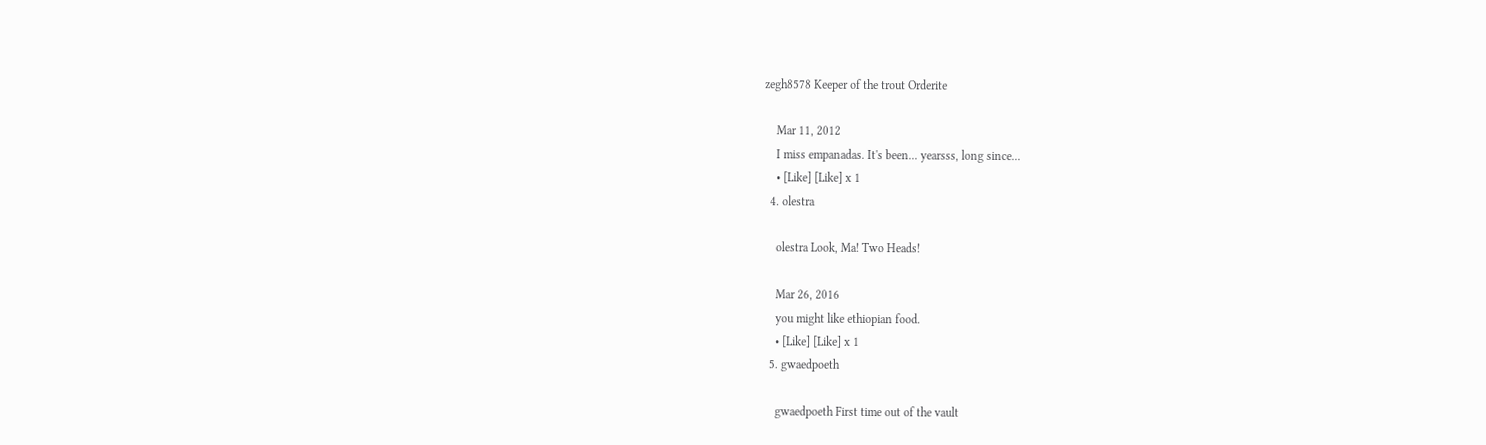zegh8578 Keeper of the trout Orderite

    Mar 11, 2012
    I miss empanadas. It's been... yearsss, long since...
    • [Like] [Like] x 1
  4. olestra

    olestra Look, Ma! Two Heads!

    Mar 26, 2016
    you might like ethiopian food.
    • [Like] [Like] x 1
  5. gwaedpoeth

    gwaedpoeth First time out of the vault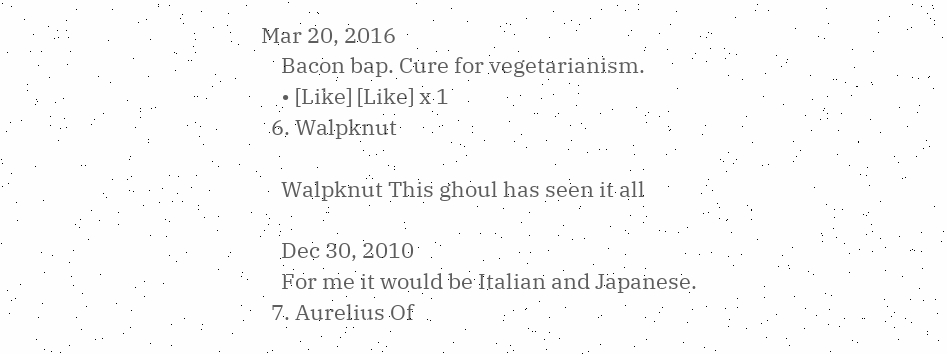Mar 20, 2016
    Bacon bap. Cure for vegetarianism.
    • [Like] [Like] x 1
  6. Walpknut

    Walpknut This ghoul has seen it all

    Dec 30, 2010
    For me it would be Italian and Japanese.
  7. Aurelius Of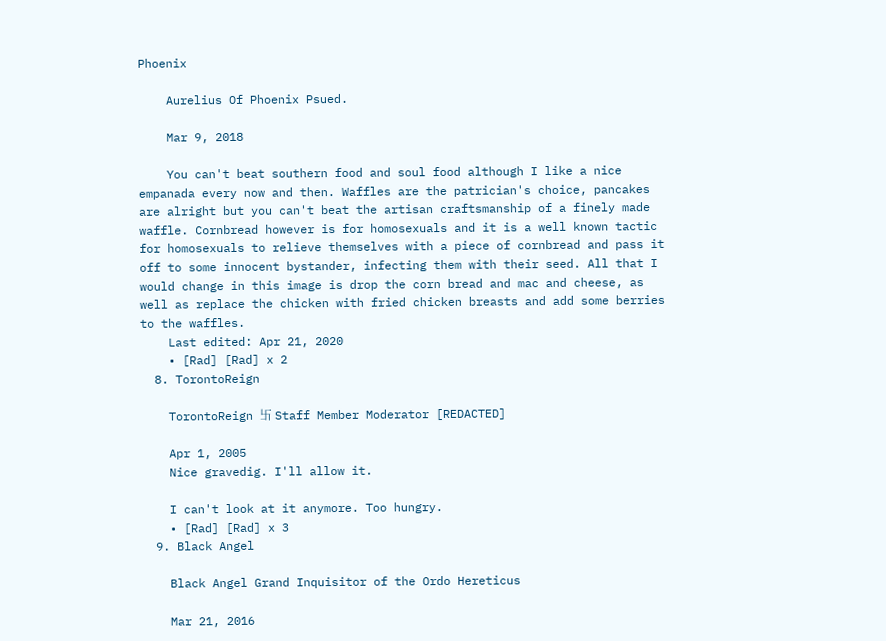Phoenix

    Aurelius Of Phoenix Psued.

    Mar 9, 2018

    You can't beat southern food and soul food although I like a nice empanada every now and then. Waffles are the patrician's choice, pancakes are alright but you can't beat the artisan craftsmanship of a finely made waffle. Cornbread however is for homosexuals and it is a well known tactic for homosexuals to relieve themselves with a piece of cornbread and pass it off to some innocent bystander, infecting them with their seed. All that I would change in this image is drop the corn bread and mac and cheese, as well as replace the chicken with fried chicken breasts and add some berries to the waffles.
    Last edited: Apr 21, 2020
    • [Rad] [Rad] x 2
  8. TorontoReign

    TorontoReign 卐 Staff Member Moderator [REDACTED]

    Apr 1, 2005
    Nice gravedig. I'll allow it.

    I can't look at it anymore. Too hungry.
    • [Rad] [Rad] x 3
  9. Black Angel

    Black Angel Grand Inquisitor of the Ordo Hereticus

    Mar 21, 2016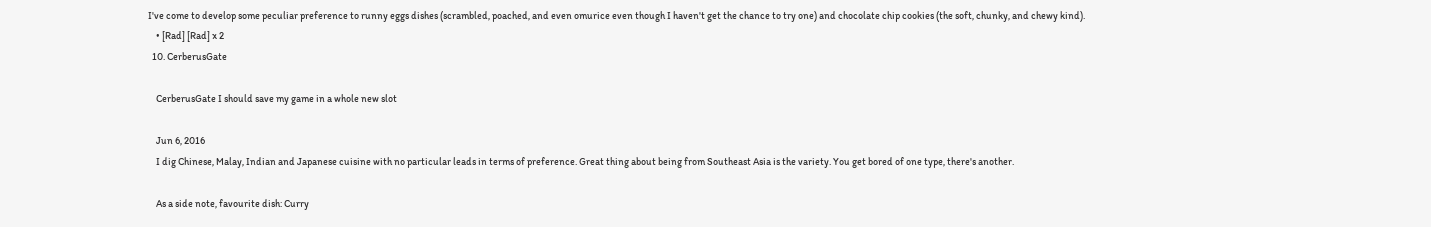I've come to develop some peculiar preference to runny eggs dishes (scrambled, poached, and even omurice even though I haven't get the chance to try one) and chocolate chip cookies (the soft, chunky, and chewy kind).
    • [Rad] [Rad] x 2
  10. CerberusGate

    CerberusGate I should save my game in a whole new slot

    Jun 6, 2016
    I dig Chinese, Malay, Indian and Japanese cuisine with no particular leads in terms of preference. Great thing about being from Southeast Asia is the variety. You get bored of one type, there's another.

    As a side note, favourite dish: Curry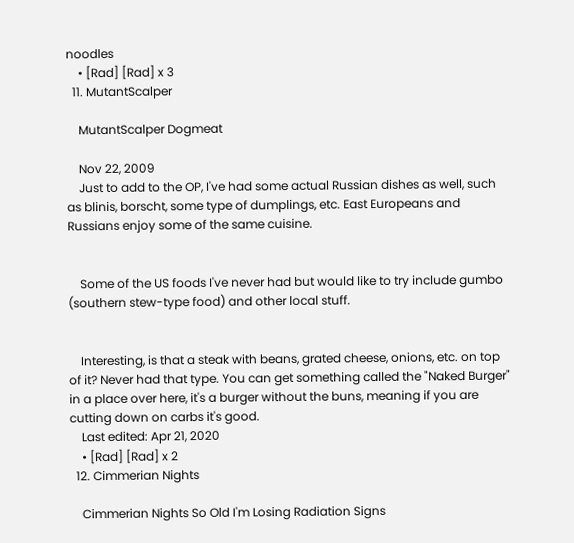noodles
    • [Rad] [Rad] x 3
  11. MutantScalper

    MutantScalper Dogmeat

    Nov 22, 2009
    Just to add to the OP, I've had some actual Russian dishes as well, such as blinis, borscht, some type of dumplings, etc. East Europeans and Russians enjoy some of the same cuisine.


    Some of the US foods I've never had but would like to try include gumbo (southern stew-type food) and other local stuff.


    Interesting, is that a steak with beans, grated cheese, onions, etc. on top of it? Never had that type. You can get something called the "Naked Burger" in a place over here, it's a burger without the buns, meaning if you are cutting down on carbs it's good.
    Last edited: Apr 21, 2020
    • [Rad] [Rad] x 2
  12. Cimmerian Nights

    Cimmerian Nights So Old I'm Losing Radiation Signs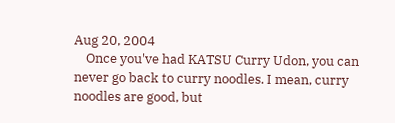Aug 20, 2004
    Once you've had KATSU Curry Udon, you can never go back to curry noodles. I mean, curry noodles are good, but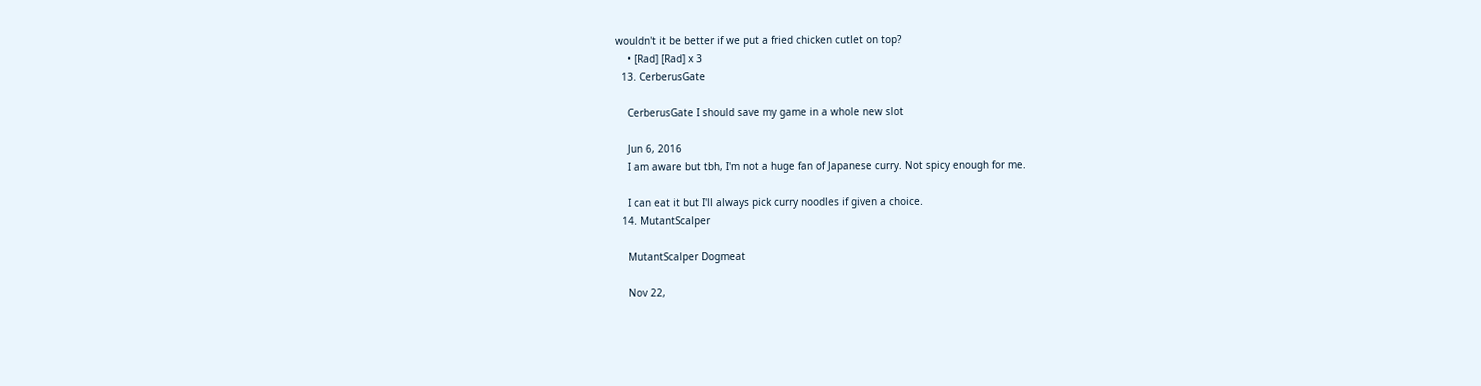wouldn't it be better if we put a fried chicken cutlet on top?
    • [Rad] [Rad] x 3
  13. CerberusGate

    CerberusGate I should save my game in a whole new slot

    Jun 6, 2016
    I am aware but tbh, I'm not a huge fan of Japanese curry. Not spicy enough for me.

    I can eat it but I'll always pick curry noodles if given a choice.
  14. MutantScalper

    MutantScalper Dogmeat

    Nov 22,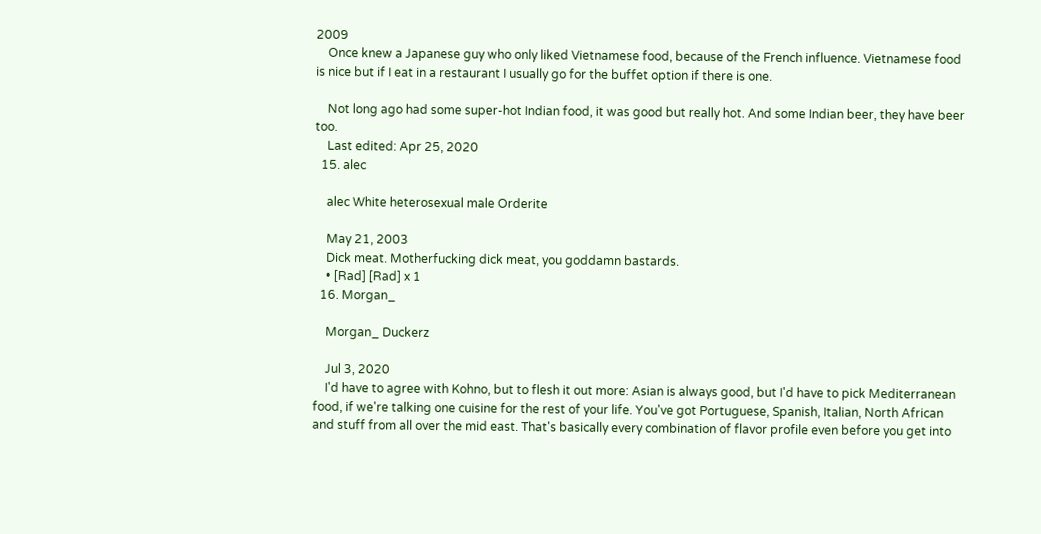2009
    Once knew a Japanese guy who only liked Vietnamese food, because of the French influence. Vietnamese food is nice but if I eat in a restaurant I usually go for the buffet option if there is one.

    Not long ago had some super-hot Indian food, it was good but really hot. And some Indian beer, they have beer too.
    Last edited: Apr 25, 2020
  15. alec

    alec White heterosexual male Orderite

    May 21, 2003
    Dick meat. Motherfucking dick meat, you goddamn bastards.
    • [Rad] [Rad] x 1
  16. Morgan_

    Morgan_ Duckerz

    Jul 3, 2020
    I'd have to agree with Kohno, but to flesh it out more: Asian is always good, but I'd have to pick Mediterranean food, if we're talking one cuisine for the rest of your life. You've got Portuguese, Spanish, Italian, North African and stuff from all over the mid east. That's basically every combination of flavor profile even before you get into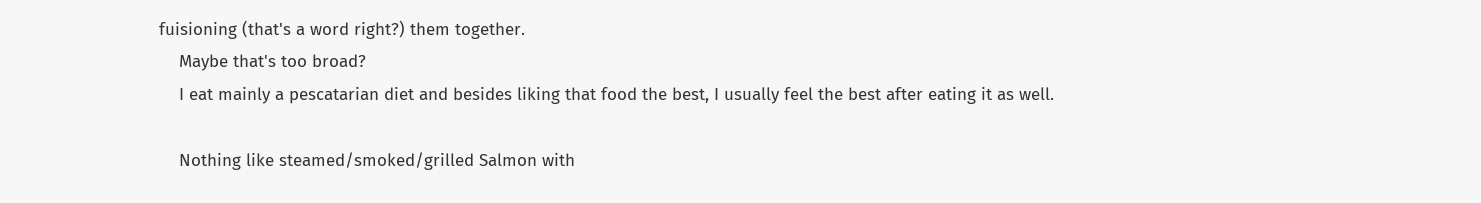fuisioning (that's a word right?) them together.
    Maybe that's too broad?
    I eat mainly a pescatarian diet and besides liking that food the best, I usually feel the best after eating it as well.

    Nothing like steamed/smoked/grilled Salmon with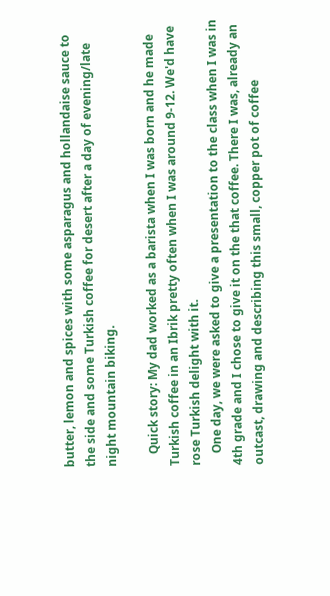butter, lemon and spices with some asparagus and hollandaise sauce to the side and some Turkish coffee for desert after a day of evening/late night mountain biking.

    Quick story: My dad worked as a barista when I was born and he made Turkish coffee in an Ibrik pretty often when I was around 9-12. We'd have rose Turkish delight with it.
    One day, we were asked to give a presentation to the class when I was in 4th grade and I chose to give it on the that coffee. There I was, already an outcast, drawing and describing this small, copper pot of coffee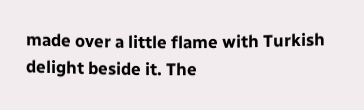made over a little flame with Turkish delight beside it. The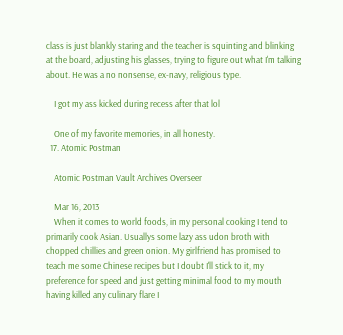class is just blankly staring and the teacher is squinting and blinking at the board, adjusting his glasses, trying to figure out what I'm talking about. He was a no nonsense, ex-navy, religious type.

    I got my ass kicked during recess after that lol

    One of my favorite memories, in all honesty.
  17. Atomic Postman

    Atomic Postman Vault Archives Overseer

    Mar 16, 2013
    When it comes to world foods, in my personal cooking I tend to primarily cook Asian. Usuallys some lazy ass udon broth with chopped chillies and green onion. My girlfriend has promised to teach me some Chinese recipes but I doubt I'll stick to it, my preference for speed and just getting minimal food to my mouth having killed any culinary flare I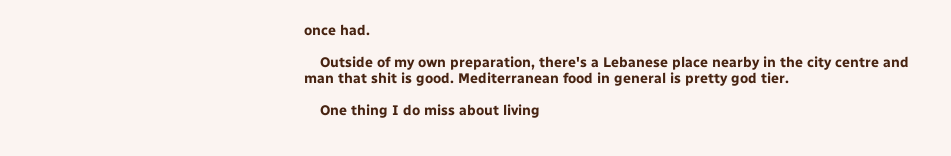once had.

    Outside of my own preparation, there's a Lebanese place nearby in the city centre and man that shit is good. Mediterranean food in general is pretty god tier.

    One thing I do miss about living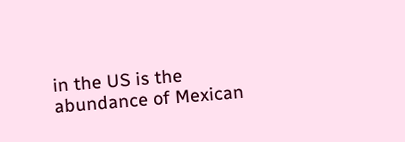in the US is the abundance of Mexican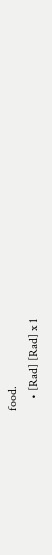food.
    • [Rad] [Rad] x 1